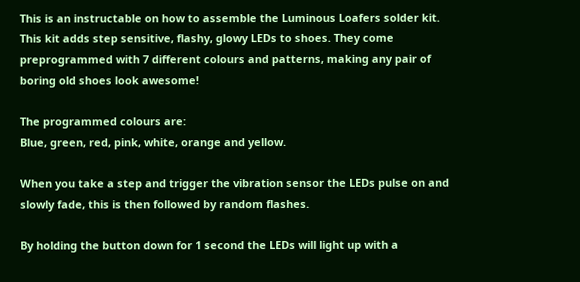This is an instructable on how to assemble the Luminous Loafers solder kit. This kit adds step sensitive, flashy, glowy LEDs to shoes. They come preprogrammed with 7 different colours and patterns, making any pair of boring old shoes look awesome!

The programmed colours are:
Blue, green, red, pink, white, orange and yellow.

When you take a step and trigger the vibration sensor the LEDs pulse on and slowly fade, this is then followed by random flashes.

By holding the button down for 1 second the LEDs will light up with a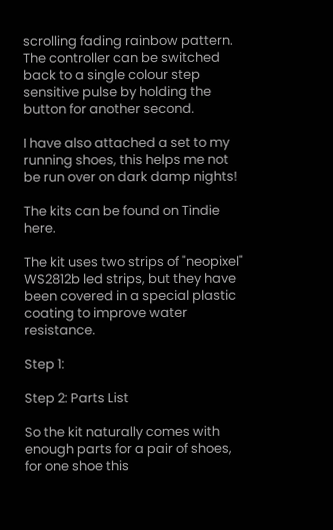scrolling fading rainbow pattern. The controller can be switched back to a single colour step sensitive pulse by holding the button for another second.

I have also attached a set to my running shoes, this helps me not be run over on dark damp nights!

The kits can be found on Tindie here.

The kit uses two strips of "neopixel" WS2812b led strips, but they have been covered in a special plastic coating to improve water resistance.

Step 1:

Step 2: Parts List

So the kit naturally comes with enough parts for a pair of shoes, for one shoe this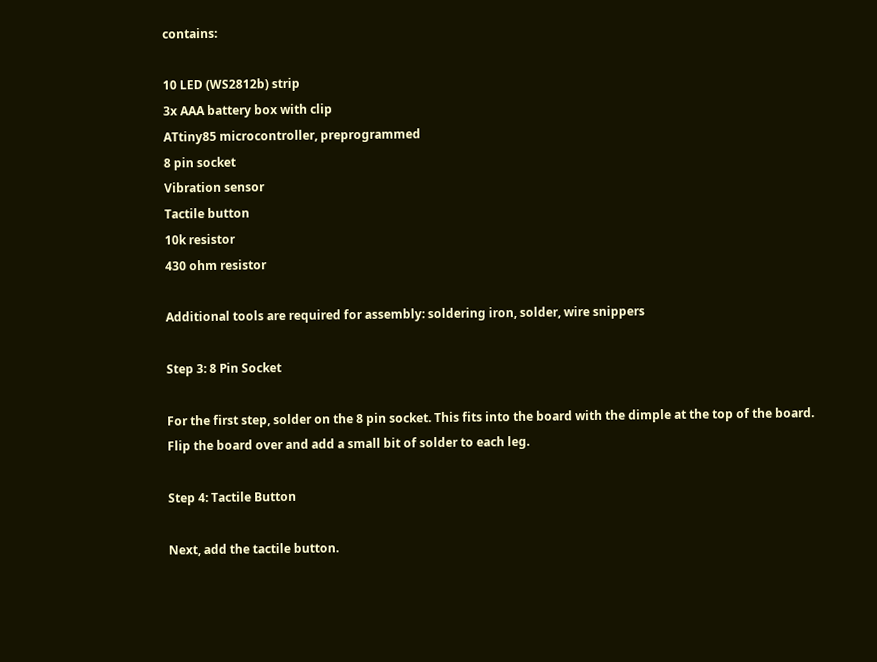contains:

10 LED (WS2812b) strip
3x AAA battery box with clip
ATtiny85 microcontroller, preprogrammed
8 pin socket
Vibration sensor
Tactile button
10k resistor
430 ohm resistor

Additional tools are required for assembly: soldering iron, solder, wire snippers

Step 3: 8 Pin Socket

For the first step, solder on the 8 pin socket. This fits into the board with the dimple at the top of the board. Flip the board over and add a small bit of solder to each leg.

Step 4: Tactile Button

Next, add the tactile button.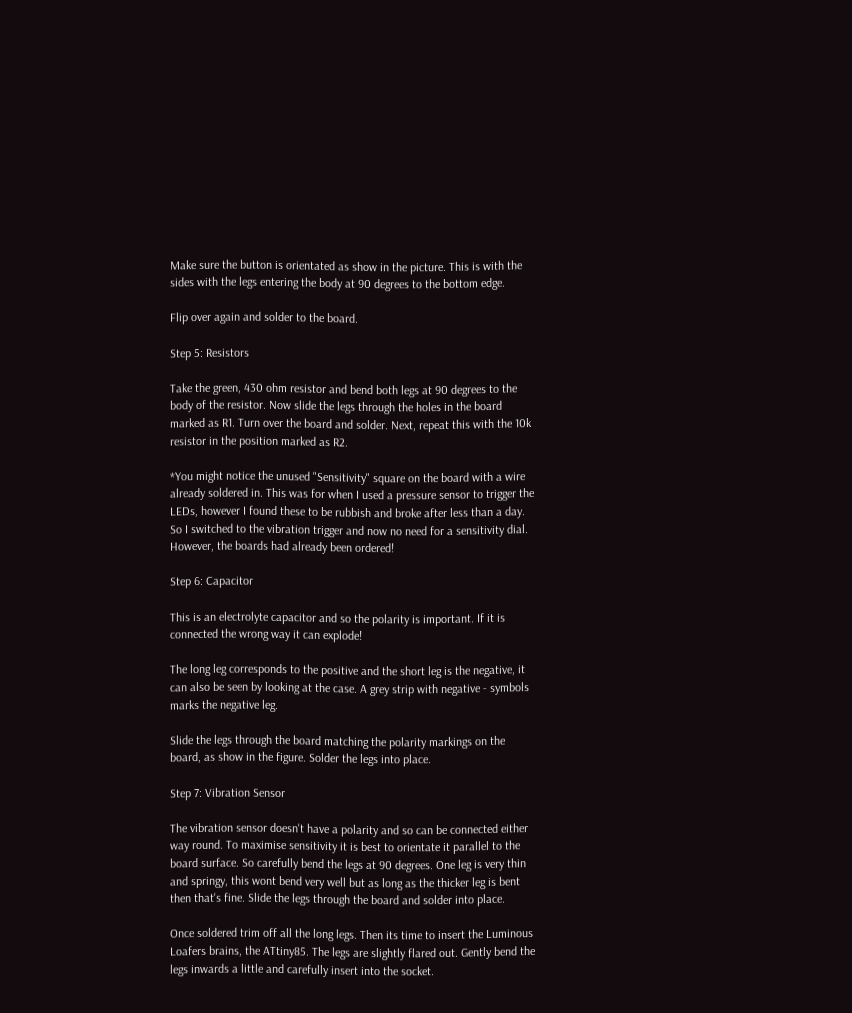Make sure the button is orientated as show in the picture. This is with the sides with the legs entering the body at 90 degrees to the bottom edge.

Flip over again and solder to the board.

Step 5: Resistors

Take the green, 430 ohm resistor and bend both legs at 90 degrees to the body of the resistor. Now slide the legs through the holes in the board marked as R1. Turn over the board and solder. Next, repeat this with the 10k resistor in the position marked as R2.

*You might notice the unused "Sensitivity" square on the board with a wire already soldered in. This was for when I used a pressure sensor to trigger the LEDs, however I found these to be rubbish and broke after less than a day. So I switched to the vibration trigger and now no need for a sensitivity dial. However, the boards had already been ordered!

Step 6: Capacitor

This is an electrolyte capacitor and so the polarity is important. If it is connected the wrong way it can explode!

The long leg corresponds to the positive and the short leg is the negative, it can also be seen by looking at the case. A grey strip with negative - symbols marks the negative leg.

Slide the legs through the board matching the polarity markings on the board, as show in the figure. Solder the legs into place.

Step 7: Vibration Sensor

The vibration sensor doesn't have a polarity and so can be connected either way round. To maximise sensitivity it is best to orientate it parallel to the board surface. So carefully bend the legs at 90 degrees. One leg is very thin and springy, this wont bend very well but as long as the thicker leg is bent then that's fine. Slide the legs through the board and solder into place.

Once soldered trim off all the long legs. Then its time to insert the Luminous Loafers brains, the ATtiny85. The legs are slightly flared out. Gently bend the legs inwards a little and carefully insert into the socket.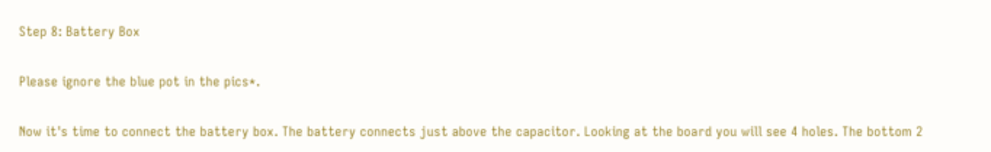Step 8: Battery Box

Please ignore the blue pot in the pics*.

Now it's time to connect the battery box. The battery connects just above the capacitor. Looking at the board you will see 4 holes. The bottom 2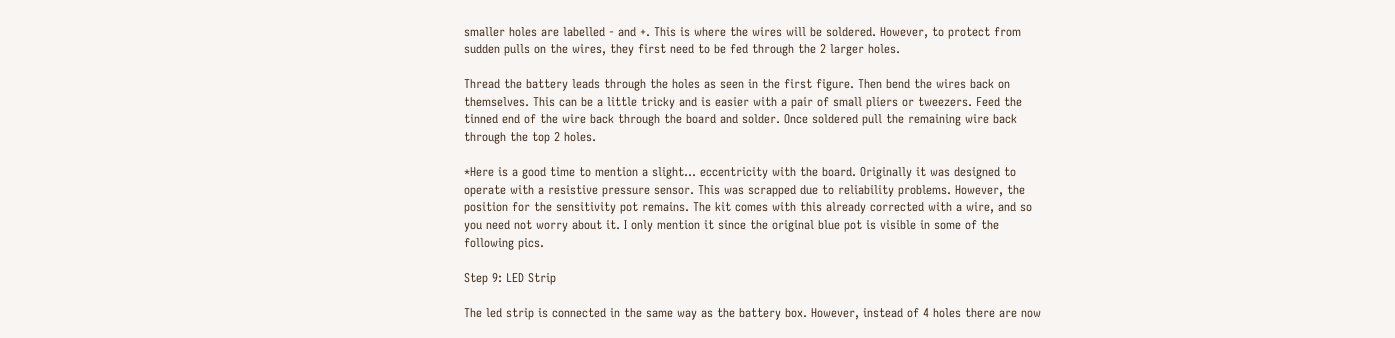smaller holes are labelled - and +. This is where the wires will be soldered. However, to protect from sudden pulls on the wires, they first need to be fed through the 2 larger holes.

Thread the battery leads through the holes as seen in the first figure. Then bend the wires back on themselves. This can be a little tricky and is easier with a pair of small pliers or tweezers. Feed the tinned end of the wire back through the board and solder. Once soldered pull the remaining wire back through the top 2 holes.

*Here is a good time to mention a slight... eccentricity with the board. Originally it was designed to operate with a resistive pressure sensor. This was scrapped due to reliability problems. However, the position for the sensitivity pot remains. The kit comes with this already corrected with a wire, and so you need not worry about it. I only mention it since the original blue pot is visible in some of the following pics.

Step 9: LED Strip

The led strip is connected in the same way as the battery box. However, instead of 4 holes there are now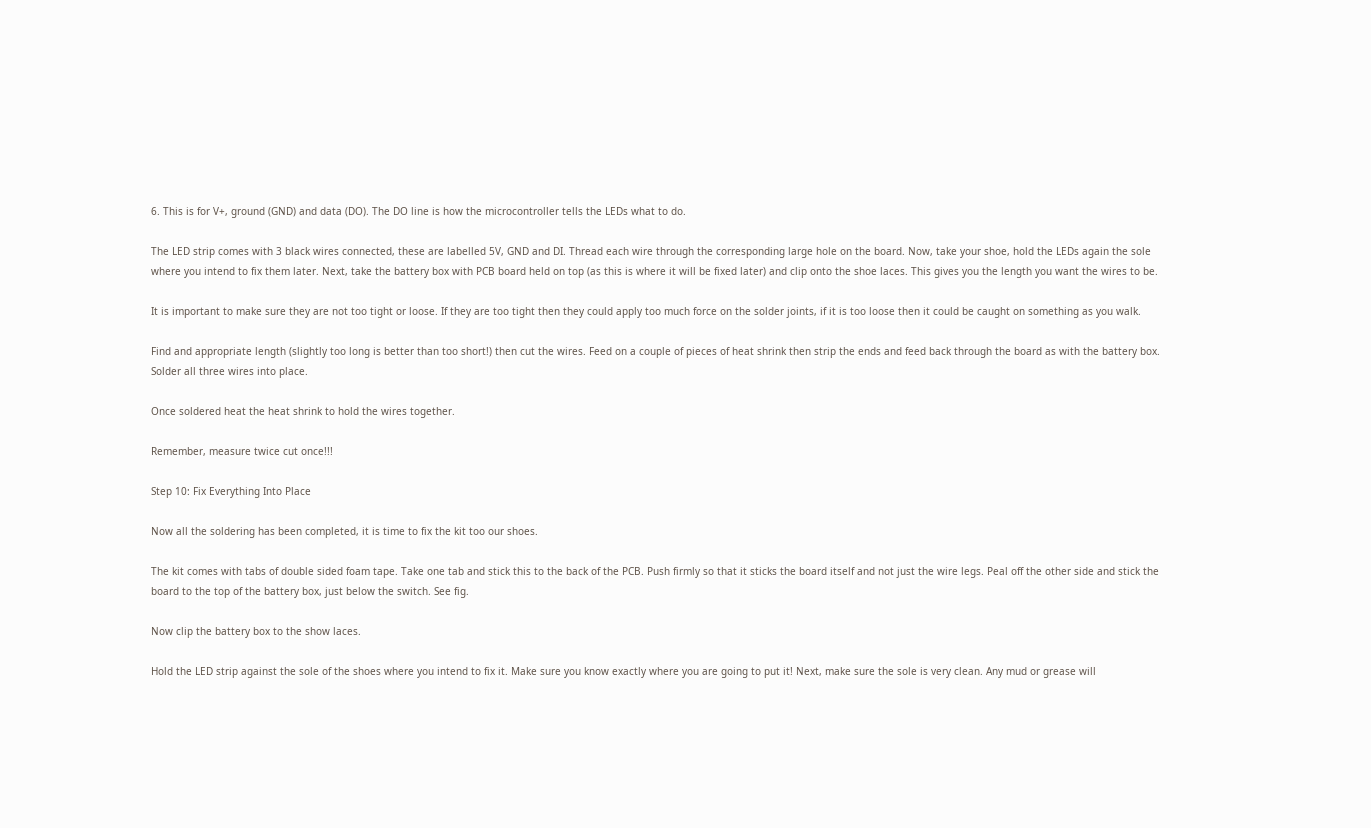6. This is for V+, ground (GND) and data (DO). The DO line is how the microcontroller tells the LEDs what to do.

The LED strip comes with 3 black wires connected, these are labelled 5V, GND and DI. Thread each wire through the corresponding large hole on the board. Now, take your shoe, hold the LEDs again the sole where you intend to fix them later. Next, take the battery box with PCB board held on top (as this is where it will be fixed later) and clip onto the shoe laces. This gives you the length you want the wires to be.

It is important to make sure they are not too tight or loose. If they are too tight then they could apply too much force on the solder joints, if it is too loose then it could be caught on something as you walk.

Find and appropriate length (slightly too long is better than too short!) then cut the wires. Feed on a couple of pieces of heat shrink then strip the ends and feed back through the board as with the battery box. Solder all three wires into place.

Once soldered heat the heat shrink to hold the wires together.

Remember, measure twice cut once!!!

Step 10: Fix Everything Into Place

Now all the soldering has been completed, it is time to fix the kit too our shoes.

The kit comes with tabs of double sided foam tape. Take one tab and stick this to the back of the PCB. Push firmly so that it sticks the board itself and not just the wire legs. Peal off the other side and stick the board to the top of the battery box, just below the switch. See fig.

Now clip the battery box to the show laces.

Hold the LED strip against the sole of the shoes where you intend to fix it. Make sure you know exactly where you are going to put it! Next, make sure the sole is very clean. Any mud or grease will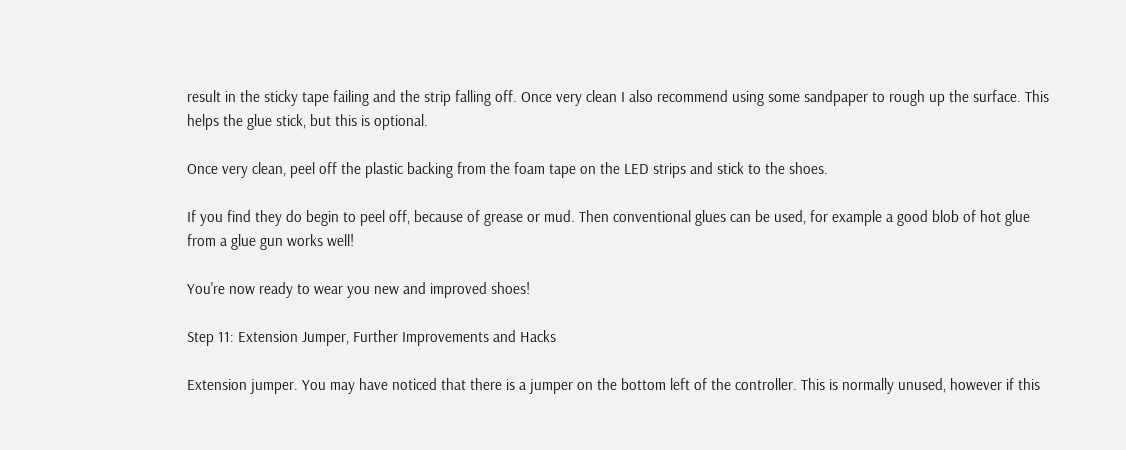result in the sticky tape failing and the strip falling off. Once very clean I also recommend using some sandpaper to rough up the surface. This helps the glue stick, but this is optional.

Once very clean, peel off the plastic backing from the foam tape on the LED strips and stick to the shoes.

If you find they do begin to peel off, because of grease or mud. Then conventional glues can be used, for example a good blob of hot glue from a glue gun works well!

You're now ready to wear you new and improved shoes!

Step 11: Extension Jumper, Further Improvements and Hacks

Extension jumper. You may have noticed that there is a jumper on the bottom left of the controller. This is normally unused, however if this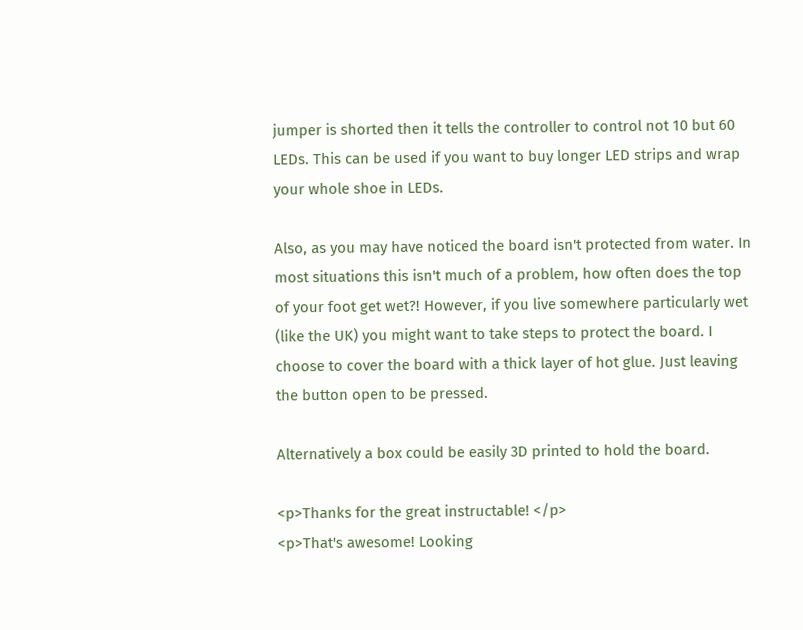jumper is shorted then it tells the controller to control not 10 but 60 LEDs. This can be used if you want to buy longer LED strips and wrap your whole shoe in LEDs.

Also, as you may have noticed the board isn't protected from water. In most situations this isn't much of a problem, how often does the top of your foot get wet?! However, if you live somewhere particularly wet (like the UK) you might want to take steps to protect the board. I choose to cover the board with a thick layer of hot glue. Just leaving the button open to be pressed.

Alternatively a box could be easily 3D printed to hold the board.

<p>Thanks for the great instructable! </p>
<p>That's awesome! Looking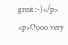great :-)</p>
<p>Oooo very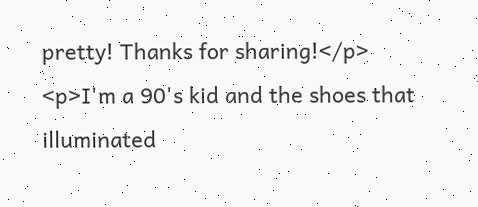pretty! Thanks for sharing!</p>
<p>I'm a 90's kid and the shoes that illuminated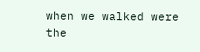when we walked were the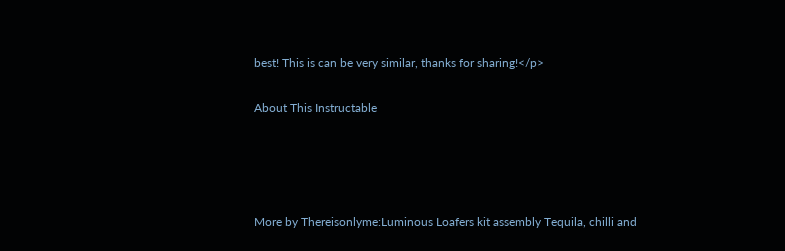best! This is can be very similar, thanks for sharing!</p>

About This Instructable




More by Thereisonlyme:Luminous Loafers kit assembly Tequila, chilli and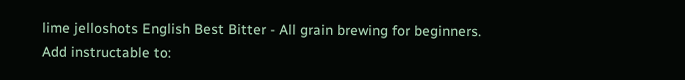lime jelloshots English Best Bitter - All grain brewing for beginners.
Add instructable to: